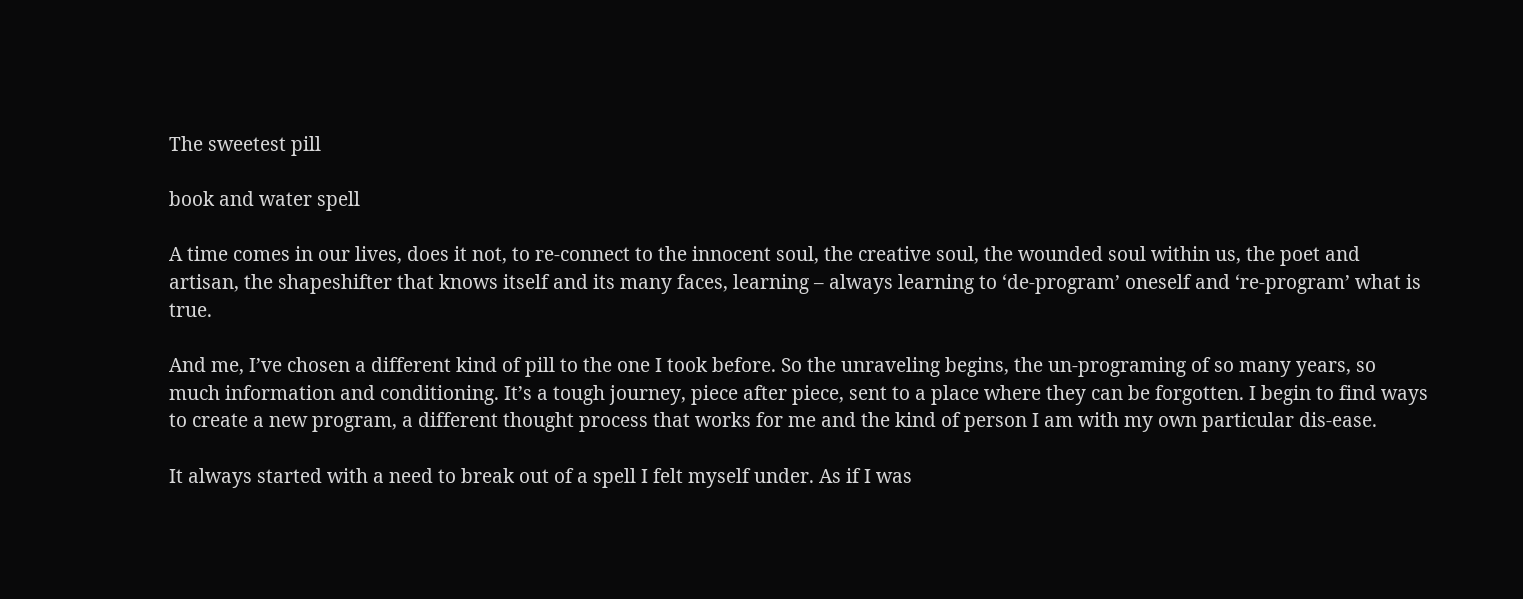The sweetest pill

book and water spell

A time comes in our lives, does it not, to re-connect to the innocent soul, the creative soul, the wounded soul within us, the poet and artisan, the shapeshifter that knows itself and its many faces, learning – always learning to ‘de-program’ oneself and ‘re-program’ what is true.

And me, I’ve chosen a different kind of pill to the one I took before. So the unraveling begins, the un-programing of so many years, so much information and conditioning. It’s a tough journey, piece after piece, sent to a place where they can be forgotten. I begin to find ways to create a new program, a different thought process that works for me and the kind of person I am with my own particular dis-ease.

It always started with a need to break out of a spell I felt myself under. As if I was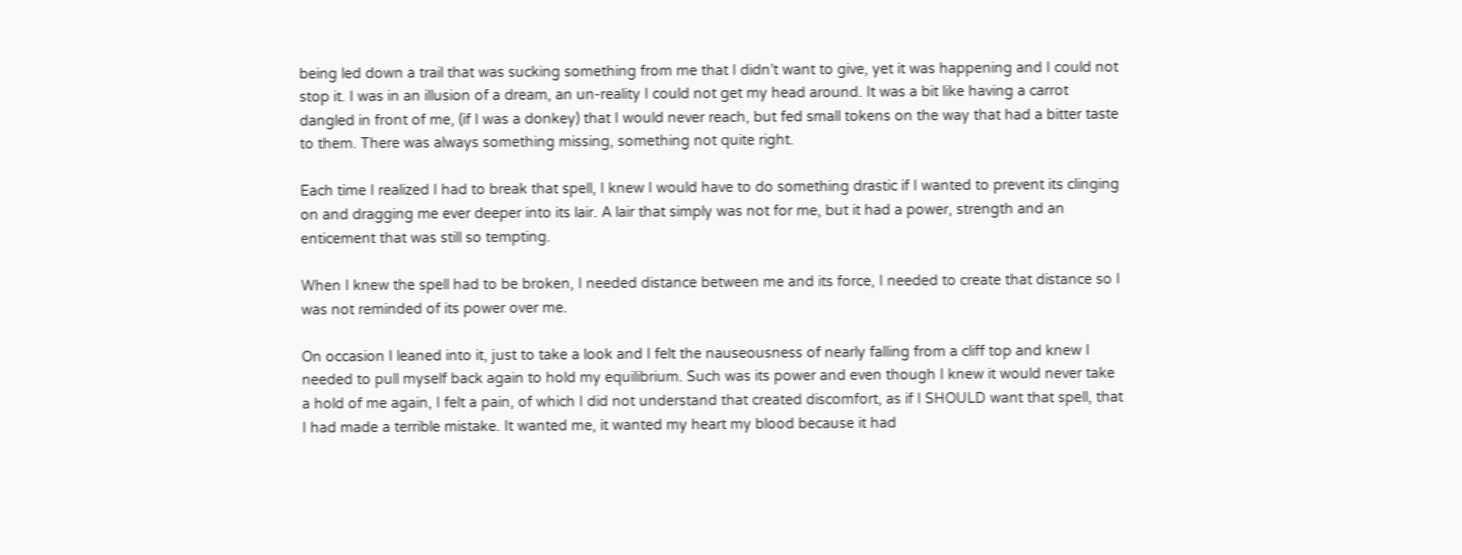being led down a trail that was sucking something from me that I didn’t want to give, yet it was happening and I could not stop it. I was in an illusion of a dream, an un-reality I could not get my head around. It was a bit like having a carrot dangled in front of me, (if I was a donkey) that I would never reach, but fed small tokens on the way that had a bitter taste to them. There was always something missing, something not quite right.

Each time I realized I had to break that spell, I knew I would have to do something drastic if I wanted to prevent its clinging on and dragging me ever deeper into its lair. A lair that simply was not for me, but it had a power, strength and an enticement that was still so tempting.

When I knew the spell had to be broken, I needed distance between me and its force, I needed to create that distance so I was not reminded of its power over me.

On occasion I leaned into it, just to take a look and I felt the nauseousness of nearly falling from a cliff top and knew I needed to pull myself back again to hold my equilibrium. Such was its power and even though I knew it would never take a hold of me again, I felt a pain, of which I did not understand that created discomfort, as if I SHOULD want that spell, that I had made a terrible mistake. It wanted me, it wanted my heart my blood because it had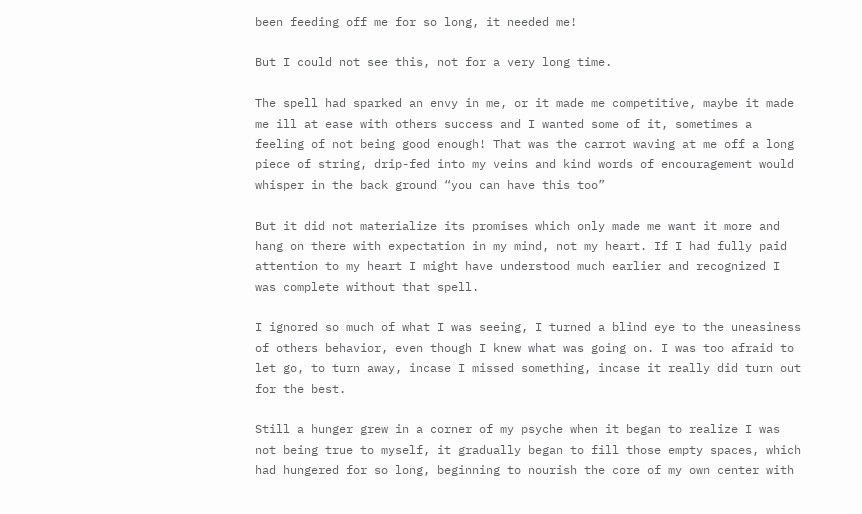been feeding off me for so long, it needed me!

But I could not see this, not for a very long time.

The spell had sparked an envy in me, or it made me competitive, maybe it made me ill at ease with others success and I wanted some of it, sometimes a feeling of not being good enough! That was the carrot waving at me off a long piece of string, drip-fed into my veins and kind words of encouragement would whisper in the back ground “you can have this too”

But it did not materialize its promises which only made me want it more and hang on there with expectation in my mind, not my heart. If I had fully paid attention to my heart I might have understood much earlier and recognized I was complete without that spell.

I ignored so much of what I was seeing, I turned a blind eye to the uneasiness of others behavior, even though I knew what was going on. I was too afraid to let go, to turn away, incase I missed something, incase it really did turn out for the best.

Still a hunger grew in a corner of my psyche when it began to realize I was not being true to myself, it gradually began to fill those empty spaces, which had hungered for so long, beginning to nourish the core of my own center with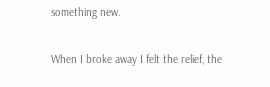something new.

When I broke away I felt the relief, the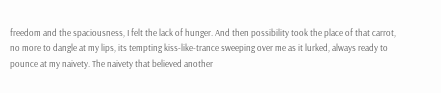freedom and the spaciousness, I felt the lack of hunger. And then possibility took the place of that carrot, no more to dangle at my lips, its tempting kiss-like-trance sweeping over me as it lurked, always ready to pounce at my naivety. The naivety that believed another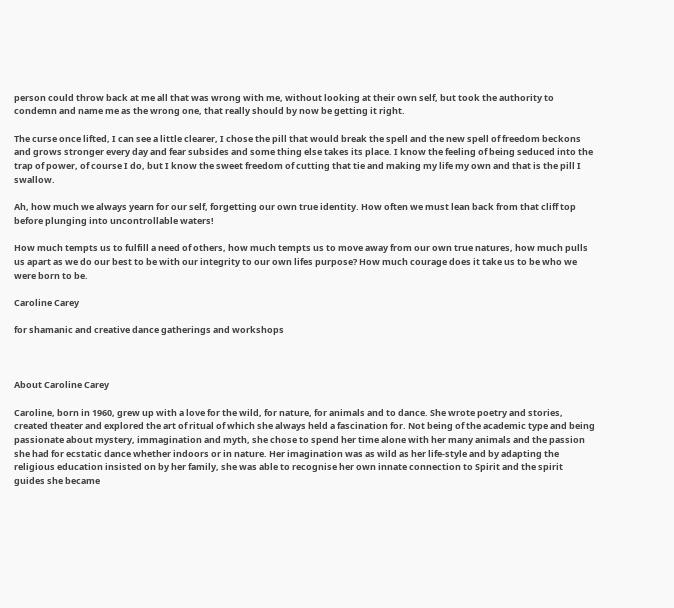person could throw back at me all that was wrong with me, without looking at their own self, but took the authority to condemn and name me as the wrong one, that really should by now be getting it right.

The curse once lifted, I can see a little clearer, I chose the pill that would break the spell and the new spell of freedom beckons and grows stronger every day and fear subsides and some thing else takes its place. I know the feeling of being seduced into the trap of power, of course I do, but I know the sweet freedom of cutting that tie and making my life my own and that is the pill I swallow.

Ah, how much we always yearn for our self, forgetting our own true identity. How often we must lean back from that cliff top before plunging into uncontrollable waters!

How much tempts us to fulfill a need of others, how much tempts us to move away from our own true natures, how much pulls us apart as we do our best to be with our integrity to our own lifes purpose? How much courage does it take us to be who we were born to be.

Caroline Carey

for shamanic and creative dance gatherings and workshops



About Caroline Carey

Caroline, born in 1960, grew up with a love for the wild, for nature, for animals and to dance. She wrote poetry and stories, created theater and explored the art of ritual of which she always held a fascination for. Not being of the academic type and being passionate about mystery, immagination and myth, she chose to spend her time alone with her many animals and the passion she had for ecstatic dance whether indoors or in nature. Her imagination was as wild as her life-style and by adapting the religious education insisted on by her family, she was able to recognise her own innate connection to Spirit and the spirit guides she became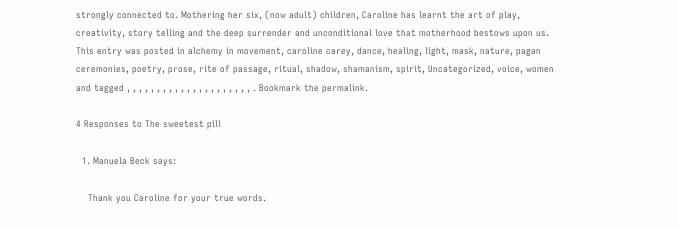strongly connected to. Mothering her six, (now adult) children, Caroline has learnt the art of play, creativity, story telling and the deep surrender and unconditional love that motherhood bestows upon us.
This entry was posted in alchemy in movement, caroline carey, dance, healing, light, mask, nature, pagan ceremonies, poetry, prose, rite of passage, ritual, shadow, shamanism, spirit, Uncategorized, voice, women and tagged , , , , , , , , , , , , , , , , , , , , , . Bookmark the permalink.

4 Responses to The sweetest pill

  1. Manuela Beck says:

    Thank you Caroline for your true words.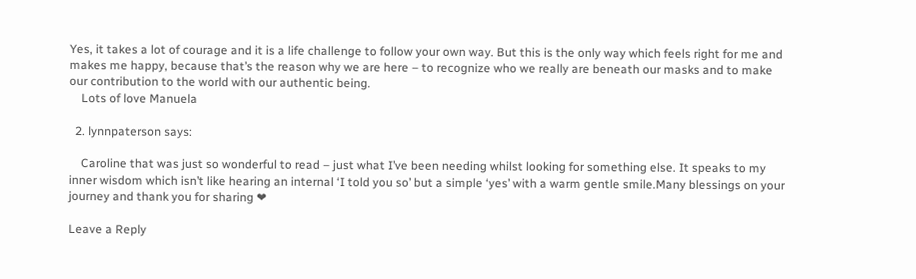Yes, it takes a lot of courage and it is a life challenge to follow your own way. But this is the only way which feels right for me and makes me happy, because that’s the reason why we are here – to recognize who we really are beneath our masks and to make our contribution to the world with our authentic being.
    Lots of love Manuela

  2. lynnpaterson says:

    Caroline that was just so wonderful to read – just what I’ve been needing whilst looking for something else. It speaks to my inner wisdom which isn’t like hearing an internal ‘I told you so’ but a simple ‘yes’ with a warm gentle smile.Many blessings on your journey and thank you for sharing ❤

Leave a Reply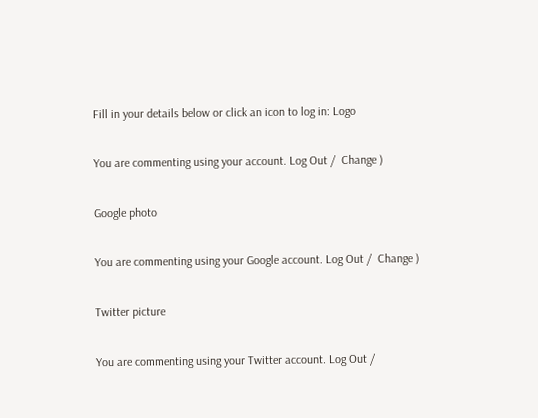Fill in your details below or click an icon to log in: Logo

You are commenting using your account. Log Out /  Change )

Google photo

You are commenting using your Google account. Log Out /  Change )

Twitter picture

You are commenting using your Twitter account. Log Out /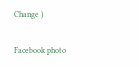Change )

Facebook photo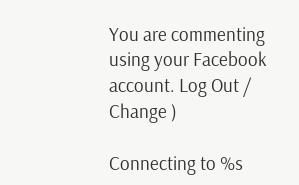You are commenting using your Facebook account. Log Out /  Change )

Connecting to %s